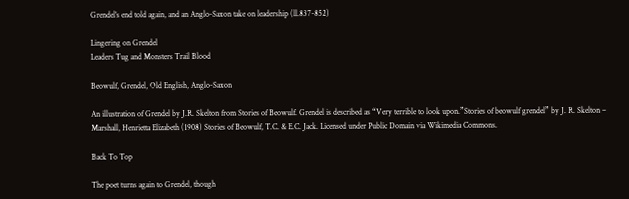Grendel’s end told again, and an Anglo-Saxon take on leadership (ll.837-852)

Lingering on Grendel
Leaders Tug and Monsters Trail Blood

Beowulf, Grendel, Old English, Anglo-Saxon

An illustration of Grendel by J.R. Skelton from Stories of Beowulf. Grendel is described as “Very terrible to look upon.”Stories of beowulf grendel” by J. R. Skelton – Marshall, Henrietta Elizabeth (1908) Stories of Beowulf, T.C. & E.C. Jack. Licensed under Public Domain via Wikimedia Commons.

Back To Top

The poet turns again to Grendel, though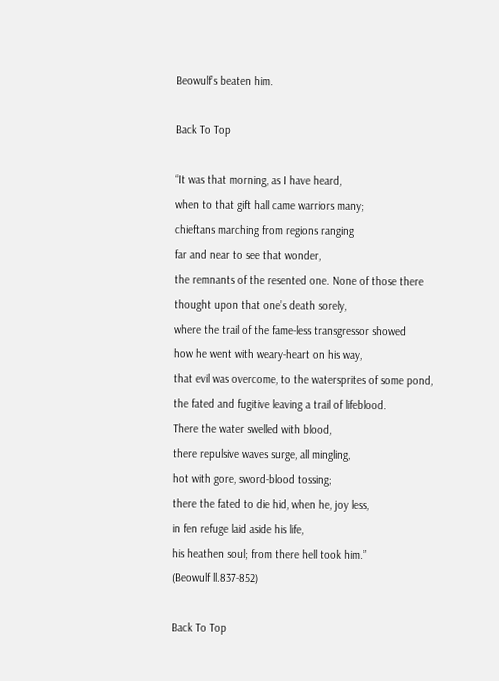Beowulf’s beaten him.

Back To Top

“It was that morning, as I have heard,
when to that gift hall came warriors many;
chieftans marching from regions ranging
far and near to see that wonder,
the remnants of the resented one. None of those there
thought upon that one’s death sorely,
where the trail of the fame-less transgressor showed
how he went with weary-heart on his way,
that evil was overcome, to the watersprites of some pond,
the fated and fugitive leaving a trail of lifeblood.
There the water swelled with blood,
there repulsive waves surge, all mingling,
hot with gore, sword-blood tossing;
there the fated to die hid, when he, joy less,
in fen refuge laid aside his life,
his heathen soul; from there hell took him.”
(Beowulf ll.837-852)

Back To Top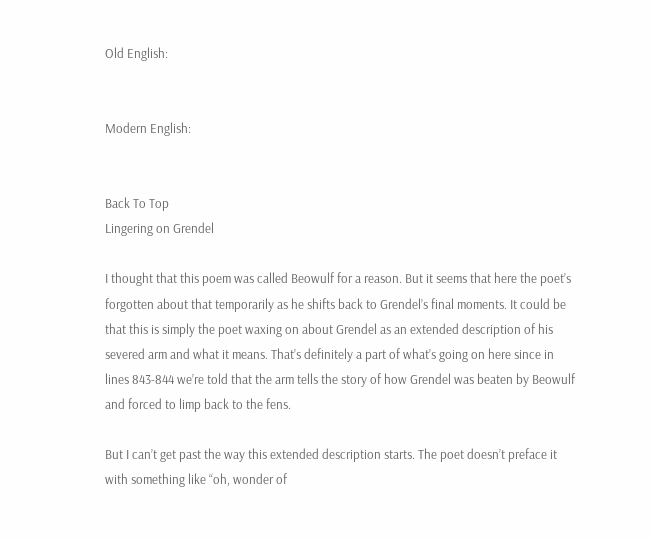Old English:


Modern English:


Back To Top
Lingering on Grendel

I thought that this poem was called Beowulf for a reason. But it seems that here the poet’s forgotten about that temporarily as he shifts back to Grendel’s final moments. It could be that this is simply the poet waxing on about Grendel as an extended description of his severed arm and what it means. That’s definitely a part of what’s going on here since in lines 843-844 we’re told that the arm tells the story of how Grendel was beaten by Beowulf and forced to limp back to the fens.

But I can’t get past the way this extended description starts. The poet doesn’t preface it with something like “oh, wonder of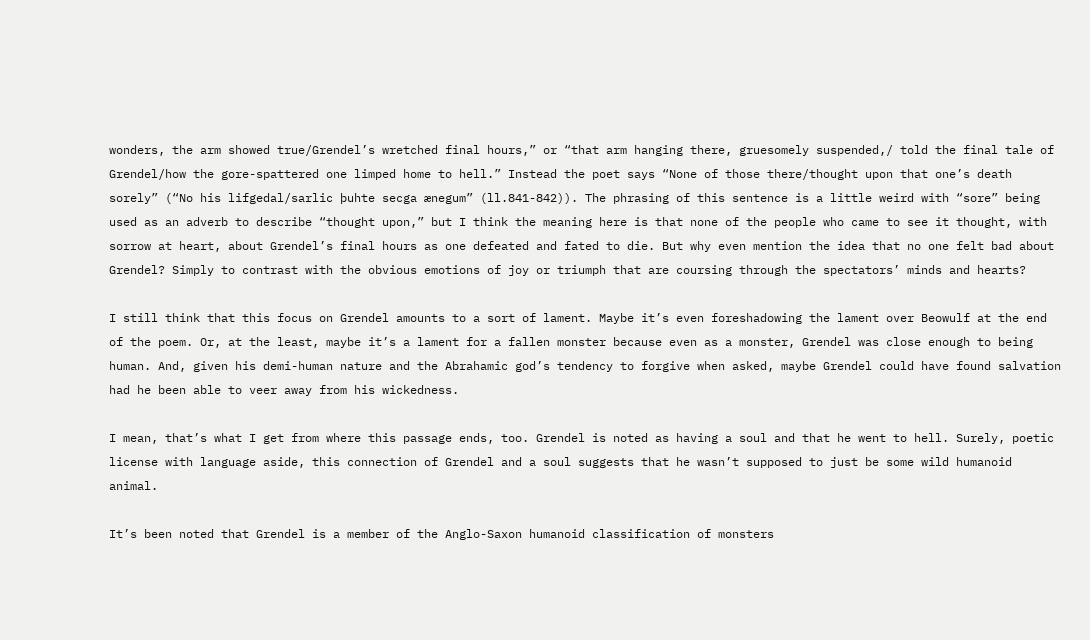wonders, the arm showed true/Grendel’s wretched final hours,” or “that arm hanging there, gruesomely suspended,/ told the final tale of Grendel/how the gore-spattered one limped home to hell.” Instead the poet says “None of those there/thought upon that one’s death sorely” (“No his lifgedal/sarlic þuhte secga ænegum” (ll.841-842)). The phrasing of this sentence is a little weird with “sore” being used as an adverb to describe “thought upon,” but I think the meaning here is that none of the people who came to see it thought, with sorrow at heart, about Grendel’s final hours as one defeated and fated to die. But why even mention the idea that no one felt bad about Grendel? Simply to contrast with the obvious emotions of joy or triumph that are coursing through the spectators’ minds and hearts?

I still think that this focus on Grendel amounts to a sort of lament. Maybe it’s even foreshadowing the lament over Beowulf at the end of the poem. Or, at the least, maybe it’s a lament for a fallen monster because even as a monster, Grendel was close enough to being human. And, given his demi-human nature and the Abrahamic god’s tendency to forgive when asked, maybe Grendel could have found salvation had he been able to veer away from his wickedness.

I mean, that’s what I get from where this passage ends, too. Grendel is noted as having a soul and that he went to hell. Surely, poetic license with language aside, this connection of Grendel and a soul suggests that he wasn’t supposed to just be some wild humanoid animal.

It’s been noted that Grendel is a member of the Anglo-Saxon humanoid classification of monsters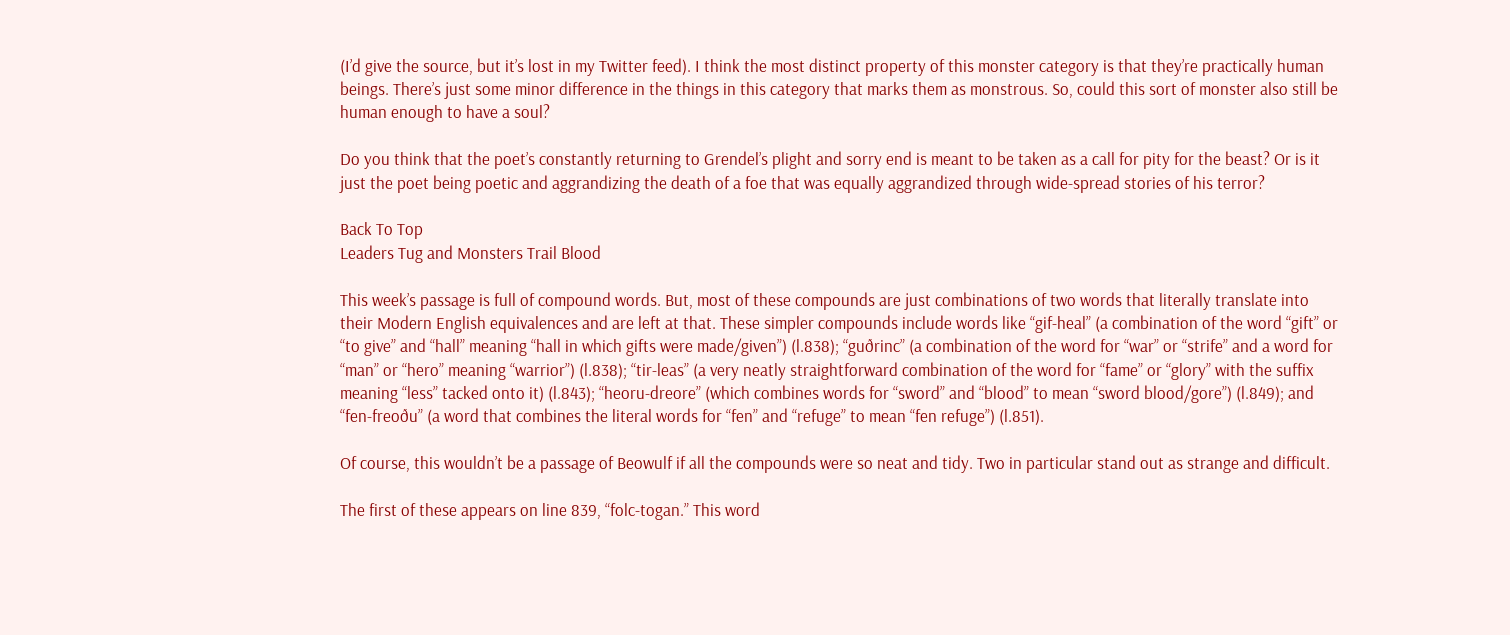(I’d give the source, but it’s lost in my Twitter feed). I think the most distinct property of this monster category is that they’re practically human beings. There’s just some minor difference in the things in this category that marks them as monstrous. So, could this sort of monster also still be human enough to have a soul?

Do you think that the poet’s constantly returning to Grendel’s plight and sorry end is meant to be taken as a call for pity for the beast? Or is it just the poet being poetic and aggrandizing the death of a foe that was equally aggrandized through wide-spread stories of his terror?

Back To Top
Leaders Tug and Monsters Trail Blood

This week’s passage is full of compound words. But, most of these compounds are just combinations of two words that literally translate into their Modern English equivalences and are left at that. These simpler compounds include words like “gif-heal” (a combination of the word “gift” or “to give” and “hall” meaning “hall in which gifts were made/given”) (l.838); “guðrinc” (a combination of the word for “war” or “strife” and a word for “man” or “hero” meaning “warrior”) (l.838); “tir-leas” (a very neatly straightforward combination of the word for “fame” or “glory” with the suffix meaning “less” tacked onto it) (l.843); “heoru-dreore” (which combines words for “sword” and “blood” to mean “sword blood/gore”) (l.849); and “fen-freoðu” (a word that combines the literal words for “fen” and “refuge” to mean “fen refuge”) (l.851).

Of course, this wouldn’t be a passage of Beowulf if all the compounds were so neat and tidy. Two in particular stand out as strange and difficult.

The first of these appears on line 839, “folc-togan.” This word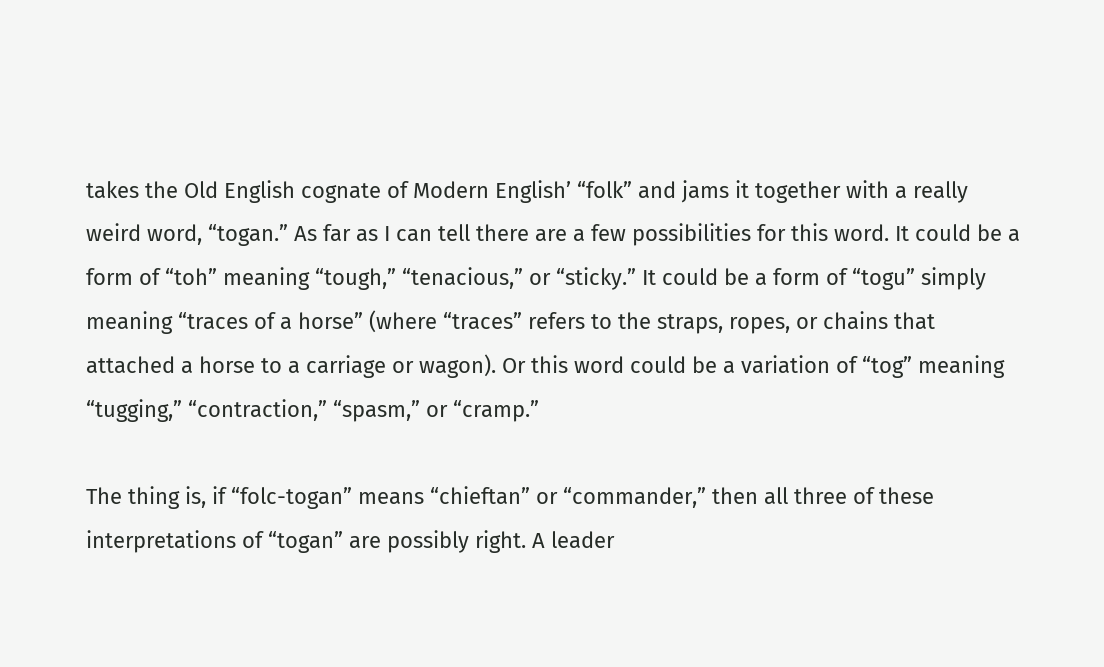takes the Old English cognate of Modern English’ “folk” and jams it together with a really weird word, “togan.” As far as I can tell there are a few possibilities for this word. It could be a form of “toh” meaning “tough,” “tenacious,” or “sticky.” It could be a form of “togu” simply meaning “traces of a horse” (where “traces” refers to the straps, ropes, or chains that attached a horse to a carriage or wagon). Or this word could be a variation of “tog” meaning “tugging,” “contraction,” “spasm,” or “cramp.”

The thing is, if “folc-togan” means “chieftan” or “commander,” then all three of these interpretations of “togan” are possibly right. A leader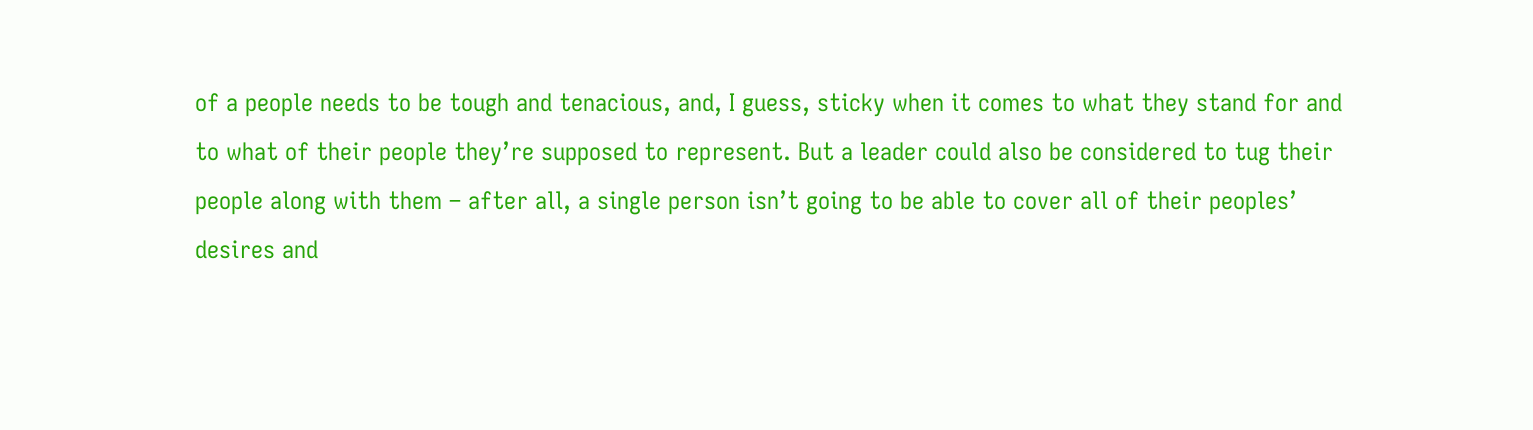of a people needs to be tough and tenacious, and, I guess, sticky when it comes to what they stand for and to what of their people they’re supposed to represent. But a leader could also be considered to tug their people along with them – after all, a single person isn’t going to be able to cover all of their peoples’ desires and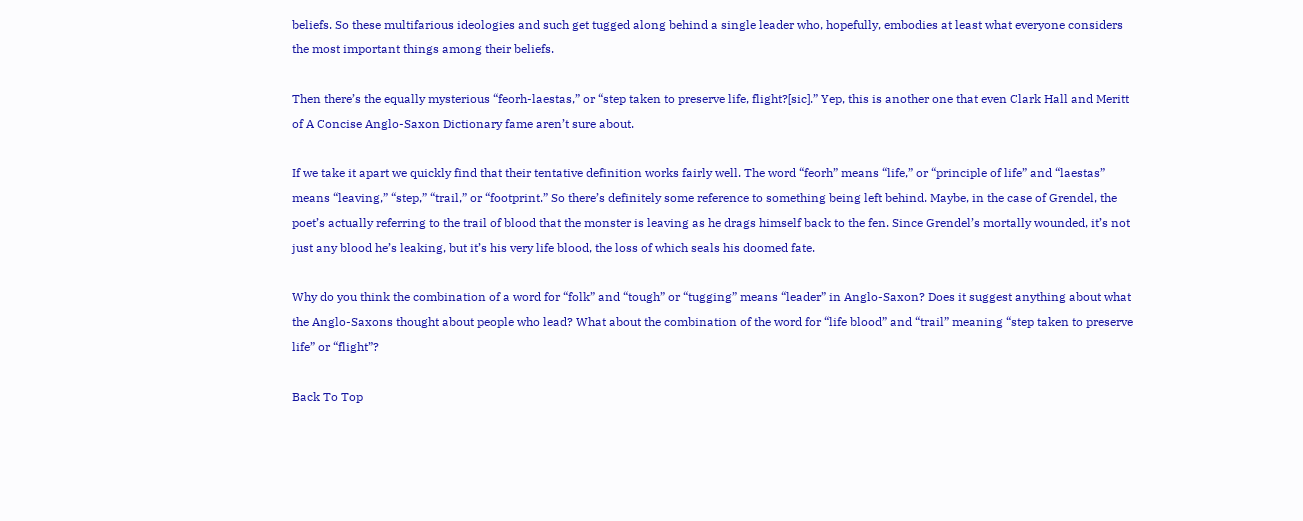beliefs. So these multifarious ideologies and such get tugged along behind a single leader who, hopefully, embodies at least what everyone considers the most important things among their beliefs.

Then there’s the equally mysterious “feorh-laestas,” or “step taken to preserve life, flight?[sic].” Yep, this is another one that even Clark Hall and Meritt of A Concise Anglo-Saxon Dictionary fame aren’t sure about.

If we take it apart we quickly find that their tentative definition works fairly well. The word “feorh” means “life,” or “principle of life” and “laestas” means “leaving,” “step,” “trail,” or “footprint.” So there’s definitely some reference to something being left behind. Maybe, in the case of Grendel, the poet’s actually referring to the trail of blood that the monster is leaving as he drags himself back to the fen. Since Grendel’s mortally wounded, it’s not just any blood he’s leaking, but it’s his very life blood, the loss of which seals his doomed fate.

Why do you think the combination of a word for “folk” and “tough” or “tugging” means “leader” in Anglo-Saxon? Does it suggest anything about what the Anglo-Saxons thought about people who lead? What about the combination of the word for “life blood” and “trail” meaning “step taken to preserve life” or “flight”?

Back To Top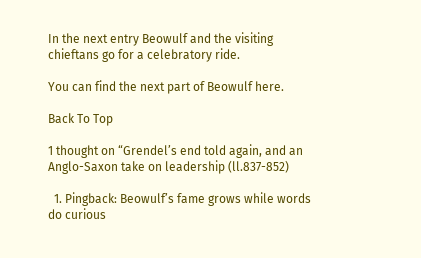In the next entry Beowulf and the visiting chieftans go for a celebratory ride.

You can find the next part of Beowulf here.

Back To Top

1 thought on “Grendel’s end told again, and an Anglo-Saxon take on leadership (ll.837-852)

  1. Pingback: Beowulf’s fame grows while words do curious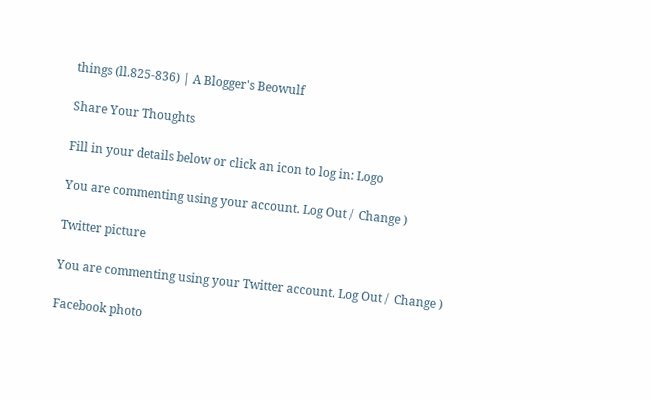things (ll.825-836) | A Blogger's Beowulf

Share Your Thoughts

Fill in your details below or click an icon to log in: Logo

You are commenting using your account. Log Out /  Change )

Twitter picture

You are commenting using your Twitter account. Log Out /  Change )

Facebook photo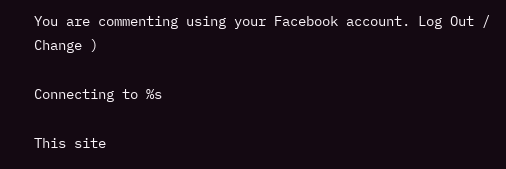You are commenting using your Facebook account. Log Out /  Change )

Connecting to %s

This site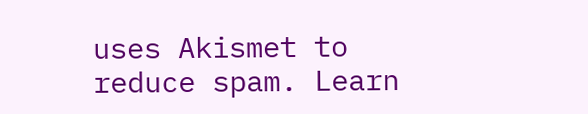uses Akismet to reduce spam. Learn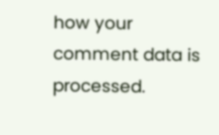how your comment data is processed.